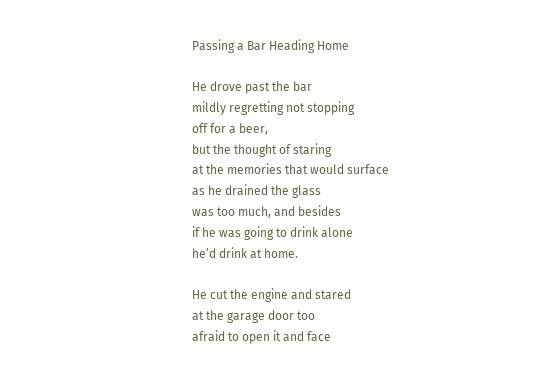Passing a Bar Heading Home

He drove past the bar
mildly regretting not stopping
off for a beer,
but the thought of staring
at the memories that would surface
as he drained the glass
was too much, and besides
if he was going to drink alone
he’d drink at home.

He cut the engine and stared
at the garage door too
afraid to open it and face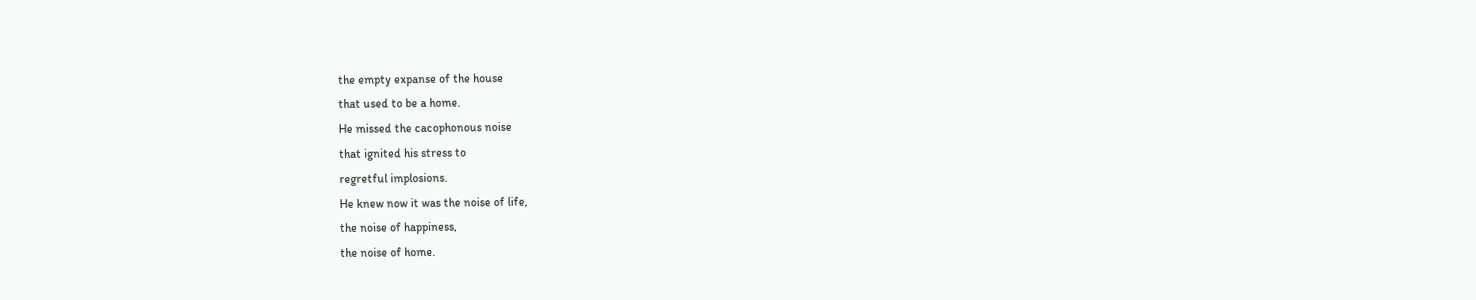the empty expanse of the house
that used to be a home.
He missed the cacophonous noise
that ignited his stress to
regretful implosions.
He knew now it was the noise of life,
the noise of happiness,
the noise of home.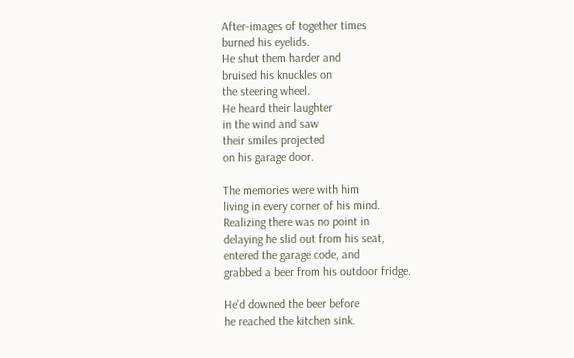After-images of together times
burned his eyelids.
He shut them harder and
bruised his knuckles on
the steering wheel.
He heard their laughter
in the wind and saw
their smiles projected
on his garage door.

The memories were with him
living in every corner of his mind.
Realizing there was no point in
delaying he slid out from his seat,
entered the garage code, and
grabbed a beer from his outdoor fridge.

He’d downed the beer before
he reached the kitchen sink.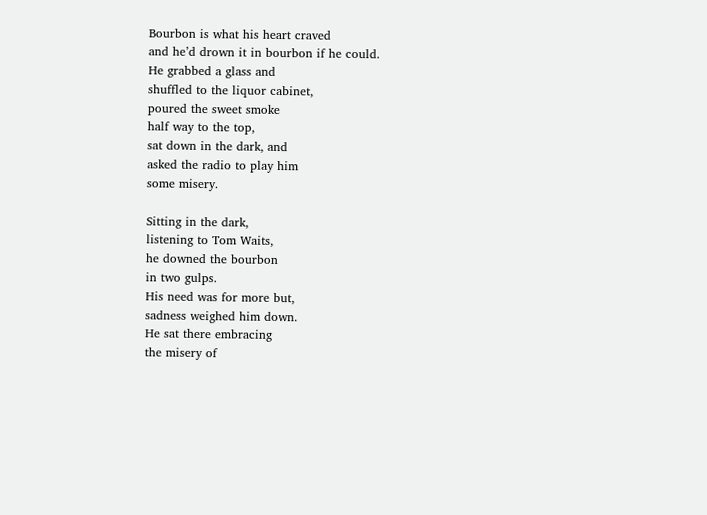Bourbon is what his heart craved
and he’d drown it in bourbon if he could.
He grabbed a glass and
shuffled to the liquor cabinet,
poured the sweet smoke
half way to the top,
sat down in the dark, and
asked the radio to play him
some misery.

Sitting in the dark,
listening to Tom Waits,
he downed the bourbon
in two gulps.
His need was for more but,
sadness weighed him down.
He sat there embracing
the misery of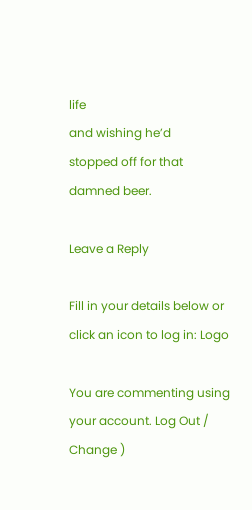life
and wishing he’d
stopped off for that
damned beer.

Leave a Reply

Fill in your details below or click an icon to log in: Logo

You are commenting using your account. Log Out /  Change )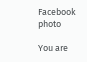Facebook photo

You are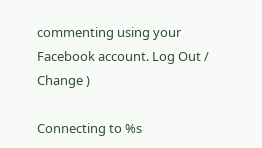commenting using your Facebook account. Log Out /  Change )

Connecting to %s